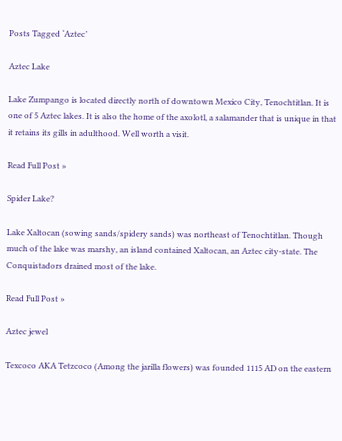Posts Tagged ‘Aztec’

Aztec Lake

Lake Zumpango is located directly north of downtown Mexico City, Tenochtitlan. It is one of 5 Aztec lakes. It is also the home of the axolotl, a salamander that is unique in that it retains its gills in adulthood. Well worth a visit.

Read Full Post »

Spider Lake?

Lake Xaltocan (sowing sands/spidery sands) was northeast of Tenochtitlan. Though much of the lake was marshy, an island contained Xaltocan, an Aztec city-state. The Conquistadors drained most of the lake.

Read Full Post »

Aztec jewel

Texcoco AKA Tetzcoco (Among the jarilla flowers) was founded 1115 AD on the eastern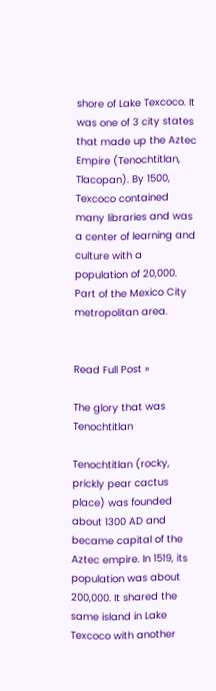shore of Lake Texcoco. It was one of 3 city states that made up the Aztec Empire (Tenochtitlan, Tlacopan). By 1500, Texcoco contained many libraries and was a center of learning and culture with a population of 20,000. Part of the Mexico City metropolitan area.


Read Full Post »

The glory that was Tenochtitlan

Tenochtitlan (rocky, prickly pear cactus place) was founded about 1300 AD and became capital of the Aztec empire. In 1519, its population was about 200,000. It shared the same island in Lake Texcoco with another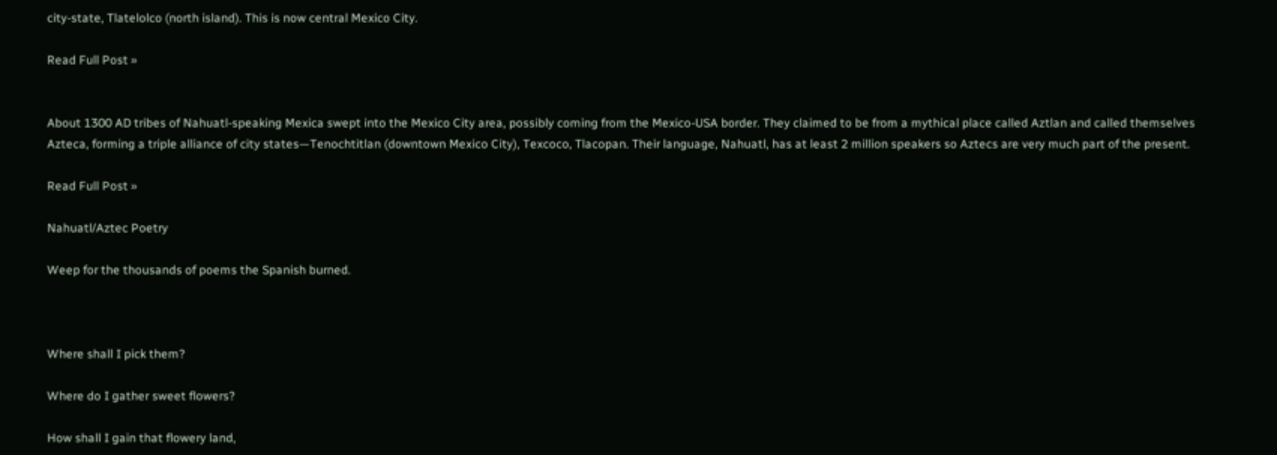city-state, Tlatelolco (north island). This is now central Mexico City.

Read Full Post »


About 1300 AD tribes of Nahuatl-speaking Mexica swept into the Mexico City area, possibly coming from the Mexico-USA border. They claimed to be from a mythical place called Aztlan and called themselves Azteca, forming a triple alliance of city states—Tenochtitlan (downtown Mexico City), Texcoco, Tlacopan. Their language, Nahuatl, has at least 2 million speakers so Aztecs are very much part of the present.

Read Full Post »

Nahuatl/Aztec Poetry

Weep for the thousands of poems the Spanish burned.



Where shall I pick them?

Where do I gather sweet flowers?

How shall I gain that flowery land,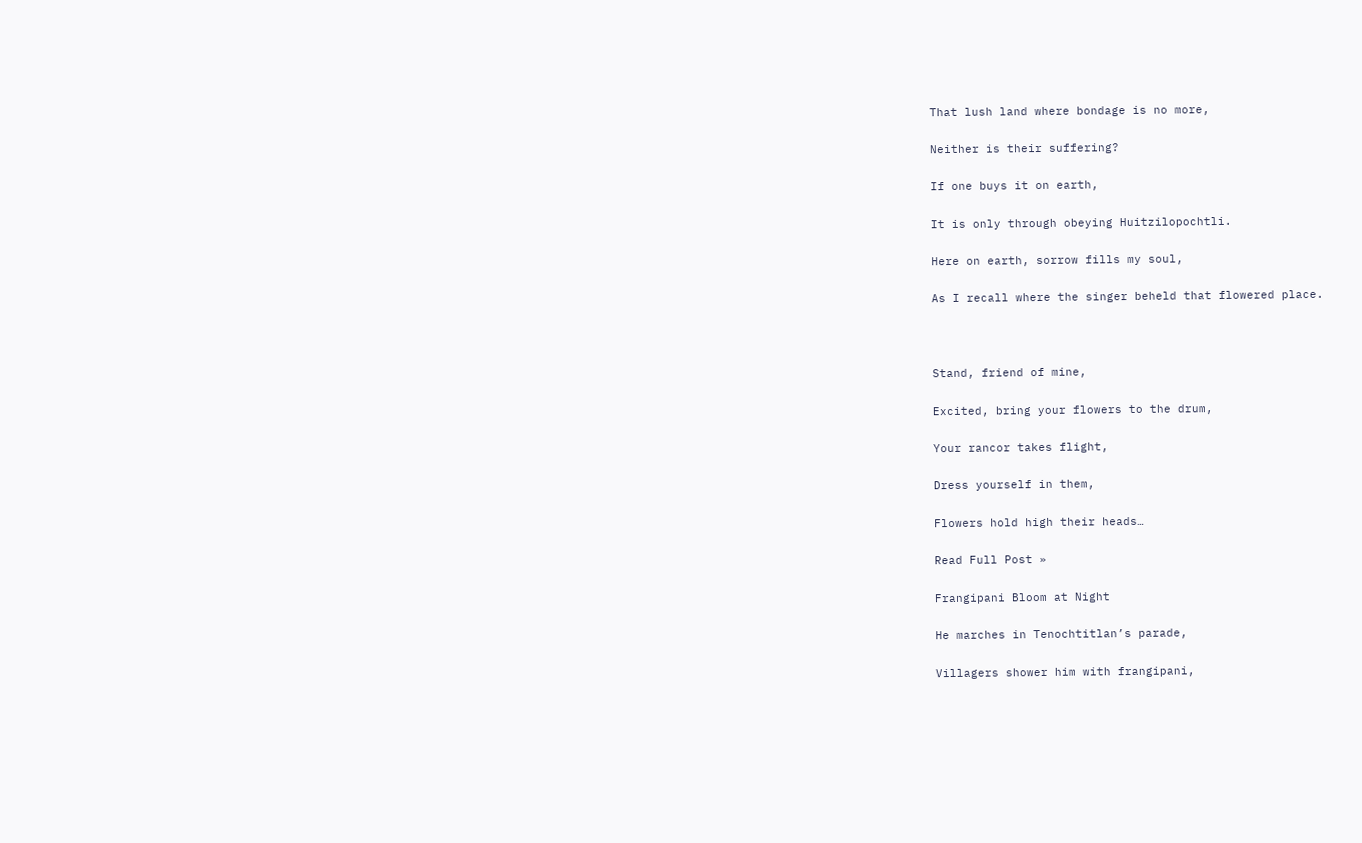That lush land where bondage is no more,

Neither is their suffering?

If one buys it on earth,

It is only through obeying Huitzilopochtli.

Here on earth, sorrow fills my soul,

As I recall where the singer beheld that flowered place.



Stand, friend of mine,

Excited, bring your flowers to the drum,

Your rancor takes flight,

Dress yourself in them,

Flowers hold high their heads…

Read Full Post »

Frangipani Bloom at Night

He marches in Tenochtitlan’s parade,

Villagers shower him with frangipani,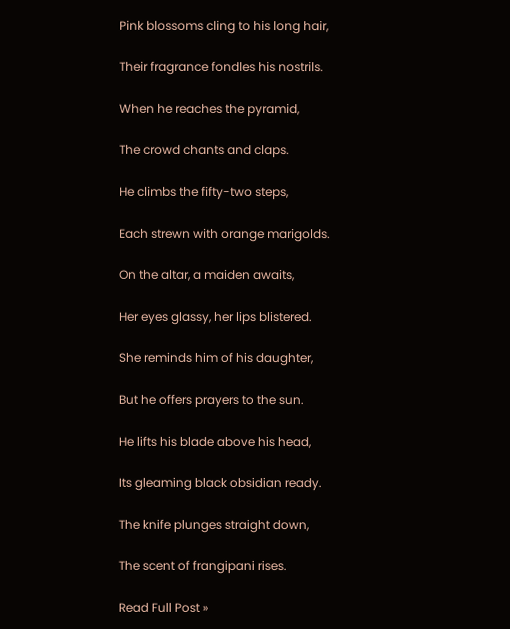Pink blossoms cling to his long hair,

Their fragrance fondles his nostrils.

When he reaches the pyramid,

The crowd chants and claps.

He climbs the fifty-two steps,

Each strewn with orange marigolds.

On the altar, a maiden awaits,

Her eyes glassy, her lips blistered.

She reminds him of his daughter,

But he offers prayers to the sun.

He lifts his blade above his head,

Its gleaming black obsidian ready.

The knife plunges straight down,

The scent of frangipani rises.

Read Full Post »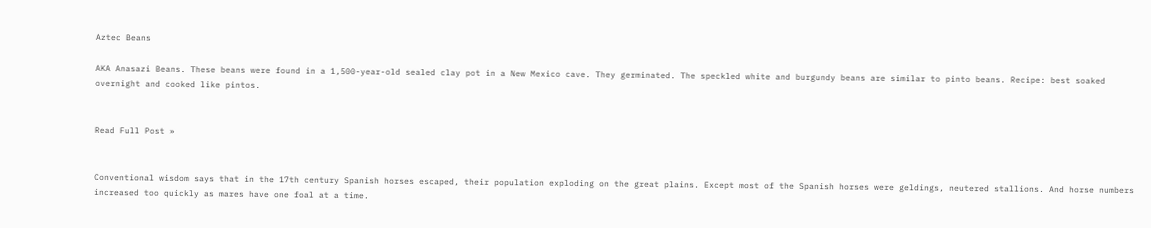Aztec Beans

AKA Anasazi Beans. These beans were found in a 1,500-year-old sealed clay pot in a New Mexico cave. They germinated. The speckled white and burgundy beans are similar to pinto beans. Recipe: best soaked overnight and cooked like pintos.


Read Full Post »


Conventional wisdom says that in the 17th century Spanish horses escaped, their population exploding on the great plains. Except most of the Spanish horses were geldings, neutered stallions. And horse numbers increased too quickly as mares have one foal at a time.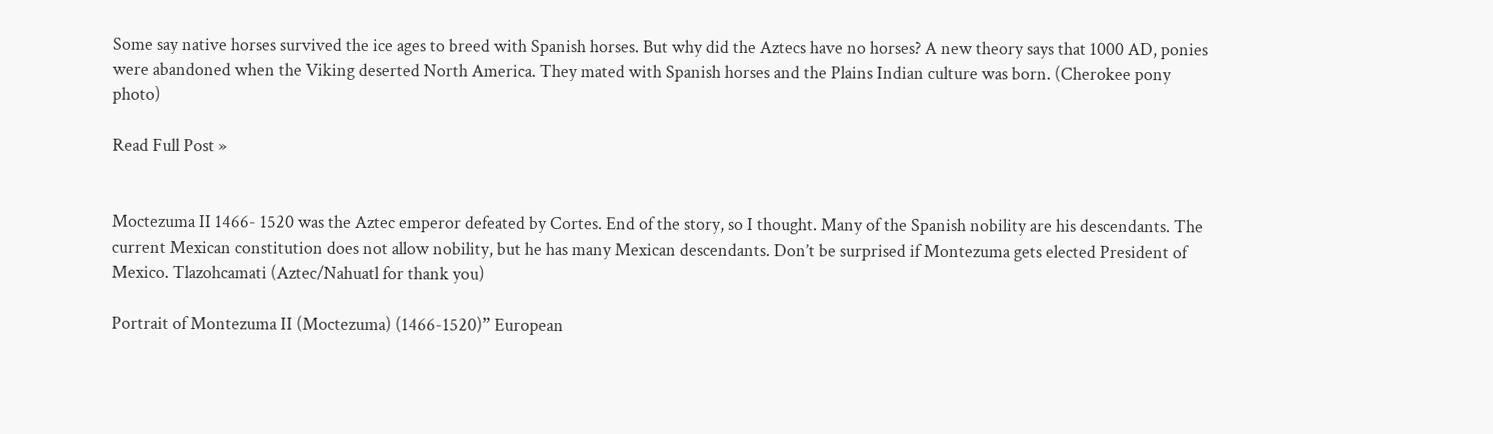Some say native horses survived the ice ages to breed with Spanish horses. But why did the Aztecs have no horses? A new theory says that 1000 AD, ponies were abandoned when the Viking deserted North America. They mated with Spanish horses and the Plains Indian culture was born. (Cherokee pony photo)

Read Full Post »


Moctezuma II 1466- 1520 was the Aztec emperor defeated by Cortes. End of the story, so I thought. Many of the Spanish nobility are his descendants. The current Mexican constitution does not allow nobility, but he has many Mexican descendants. Don’t be surprised if Montezuma gets elected President of Mexico. Tlazohcamati (Aztec/Nahuatl for thank you)

Portrait of Montezuma II (Moctezuma) (1466-1520)” European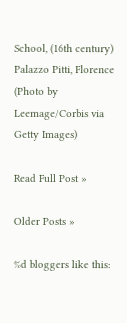School, (16th century) Palazzo Pitti, Florence (Photo by Leemage/Corbis via Getty Images)

Read Full Post »

Older Posts »

%d bloggers like this: